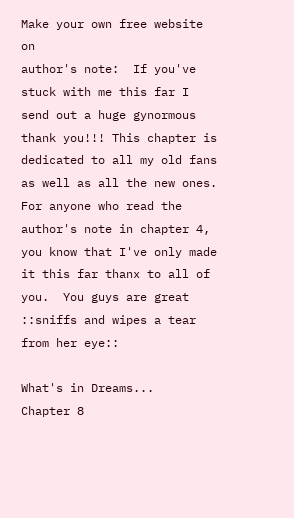Make your own free website on
author's note:  If you've stuck with me this far I send out a huge gynormous thank you!!! This chapter is dedicated to all my old fans as well as all the new ones.  For anyone who read the author's note in chapter 4, you know that I've only made it this far thanx to all of you.  You guys are great ::sniffs and wipes a tear from her eye::

What's in Dreams...
Chapter 8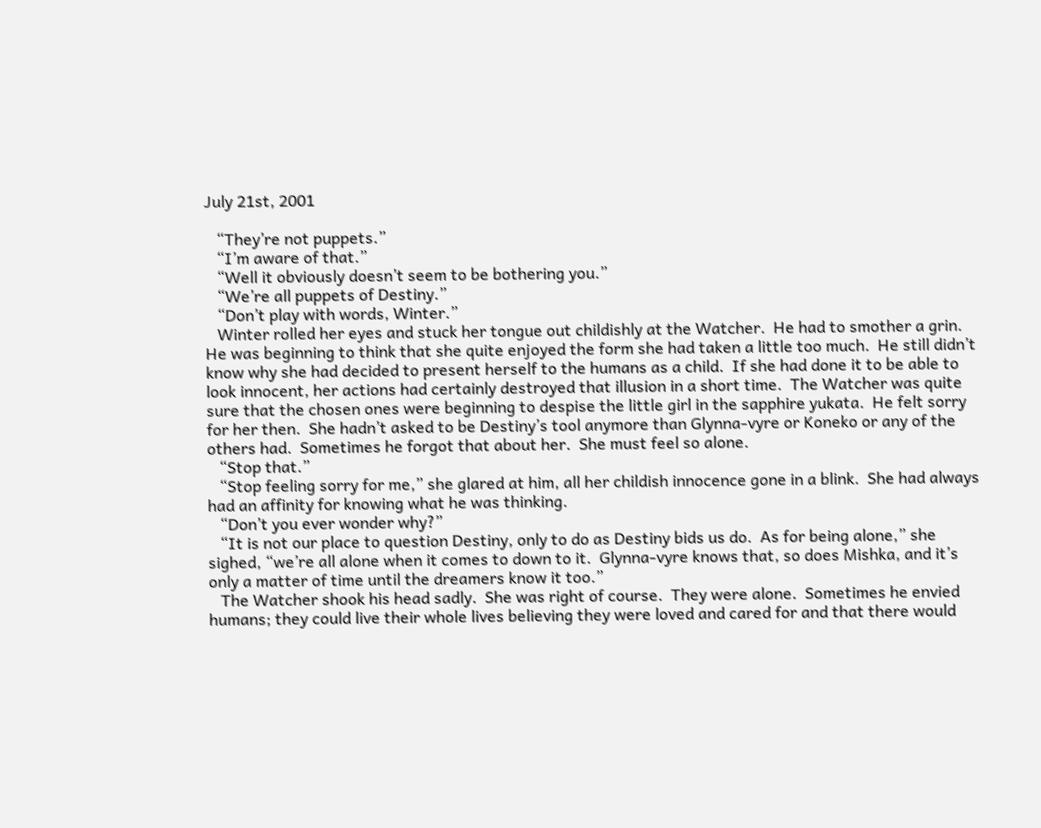July 21st, 2001

   “They’re not puppets.”
   “I’m aware of that.”
   “Well it obviously doesn’t seem to be bothering you.”
   “We’re all puppets of Destiny.”
   “Don’t play with words, Winter.”
   Winter rolled her eyes and stuck her tongue out childishly at the Watcher.  He had to smother a grin.  He was beginning to think that she quite enjoyed the form she had taken a little too much.  He still didn’t know why she had decided to present herself to the humans as a child.  If she had done it to be able to look innocent, her actions had certainly destroyed that illusion in a short time.  The Watcher was quite sure that the chosen ones were beginning to despise the little girl in the sapphire yukata.  He felt sorry for her then.  She hadn’t asked to be Destiny’s tool anymore than Glynna-vyre or Koneko or any of the others had.  Sometimes he forgot that about her.  She must feel so alone.
   “Stop that.”
   “Stop feeling sorry for me,” she glared at him, all her childish innocence gone in a blink.  She had always had an affinity for knowing what he was thinking.
   “Don’t you ever wonder why?”
   “It is not our place to question Destiny, only to do as Destiny bids us do.  As for being alone,” she sighed, “we’re all alone when it comes to down to it.  Glynna-vyre knows that, so does Mishka, and it’s only a matter of time until the dreamers know it too.”
   The Watcher shook his head sadly.  She was right of course.  They were alone.  Sometimes he envied humans; they could live their whole lives believing they were loved and cared for and that there would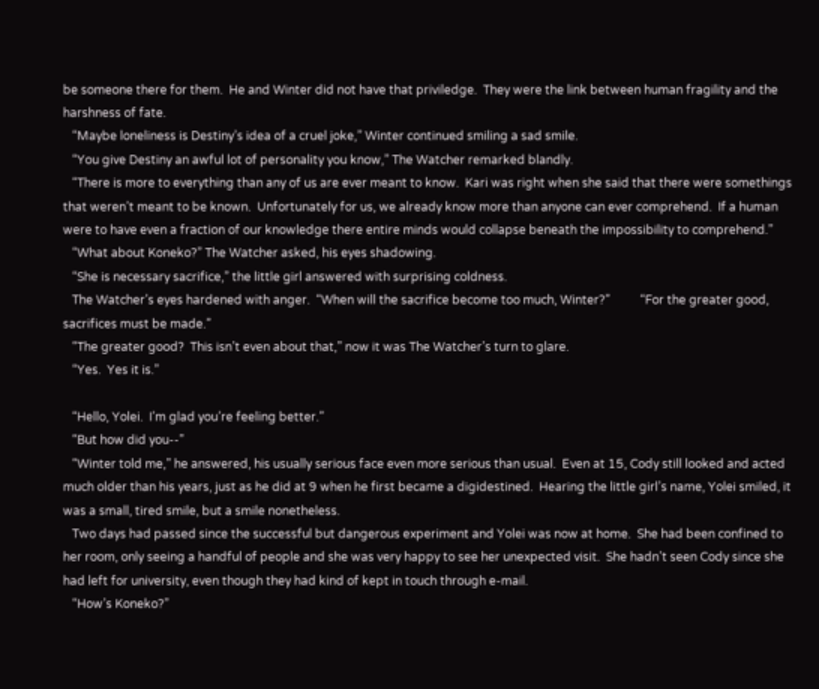be someone there for them.  He and Winter did not have that priviledge.  They were the link between human fragility and the harshness of fate.
   “Maybe loneliness is Destiny’s idea of a cruel joke,” Winter continued smiling a sad smile.
   “You give Destiny an awful lot of personality you know,” The Watcher remarked blandly.
   “There is more to everything than any of us are ever meant to know.  Kari was right when she said that there were somethings that weren’t meant to be known.  Unfortunately for us, we already know more than anyone can ever comprehend.  If a human were to have even a fraction of our knowledge there entire minds would collapse beneath the impossibility to comprehend.”
   “What about Koneko?” The Watcher asked, his eyes shadowing.
   “She is necessary sacrifice,” the little girl answered with surprising coldness.
   The Watcher’s eyes hardened with anger.  “When will the sacrifice become too much, Winter?”          “For the greater good, sacrifices must be made.”
   “The greater good?  This isn’t even about that,” now it was The Watcher’s turn to glare.
   “Yes.  Yes it is.”

   “Hello, Yolei.  I’m glad you’re feeling better.”
   “But how did you--”
   “Winter told me,” he answered, his usually serious face even more serious than usual.  Even at 15, Cody still looked and acted much older than his years, just as he did at 9 when he first became a digidestined.  Hearing the little girl’s name, Yolei smiled, it was a small, tired smile, but a smile nonetheless.
   Two days had passed since the successful but dangerous experiment and Yolei was now at home.  She had been confined to her room, only seeing a handful of people and she was very happy to see her unexpected visit.  She hadn’t seen Cody since she had left for university, even though they had kind of kept in touch through e-mail.
   “How’s Koneko?”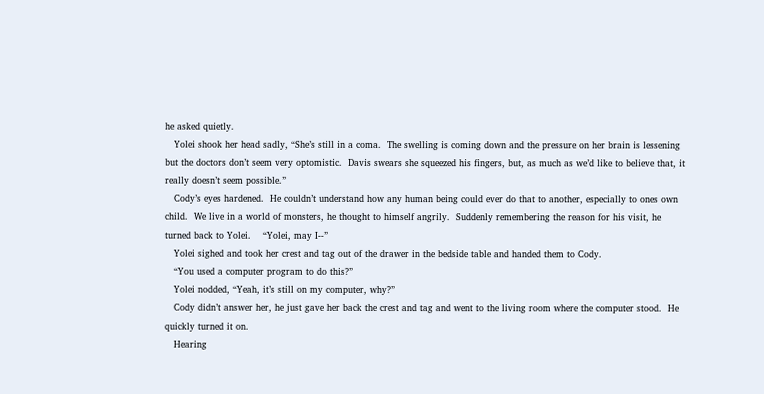he asked quietly.
   Yolei shook her head sadly, “She’s still in a coma.  The swelling is coming down and the pressure on her brain is lessening but the doctors don’t seem very optomistic.  Davis swears she squeezed his fingers, but, as much as we’d like to believe that, it really doesn’t seem possible.”
   Cody’s eyes hardened.  He couldn’t understand how any human being could ever do that to another, especially to ones own child.  We live in a world of monsters, he thought to himself angrily.  Suddenly remembering the reason for his visit, he turned back to Yolei.    “Yolei, may I--”
   Yolei sighed and took her crest and tag out of the drawer in the bedside table and handed them to Cody.
   “You used a computer program to do this?”
   Yolei nodded, “Yeah, it’s still on my computer, why?”
   Cody didn’t answer her, he just gave her back the crest and tag and went to the living room where the computer stood.  He quickly turned it on.
   Hearing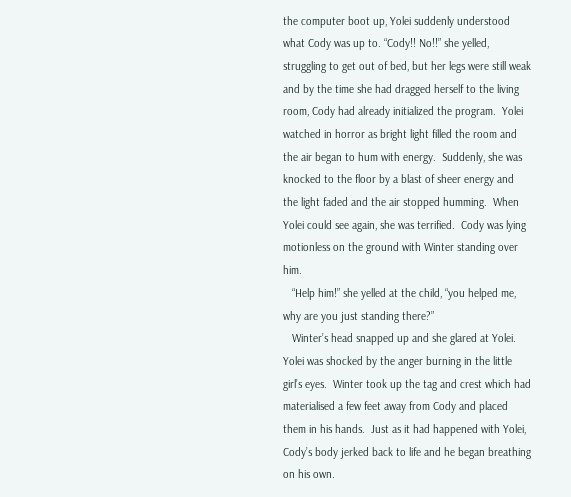the computer boot up, Yolei suddenly understood what Cody was up to. “Cody!! No!!” she yelled, struggling to get out of bed, but her legs were still weak and by the time she had dragged herself to the living room, Cody had already initialized the program.  Yolei watched in horror as bright light filled the room and the air began to hum with energy.  Suddenly, she was knocked to the floor by a blast of sheer energy and the light faded and the air stopped humming.  When Yolei could see again, she was terrified.  Cody was lying motionless on the ground with Winter standing over him.
   “Help him!” she yelled at the child, “you helped me, why are you just standing there?”
   Winter’s head snapped up and she glared at Yolei.  Yolei was shocked by the anger burning in the little girl’s eyes.  Winter took up the tag and crest which had materialised a few feet away from Cody and placed them in his hands.  Just as it had happened with Yolei, Cody’s body jerked back to life and he began breathing on his own.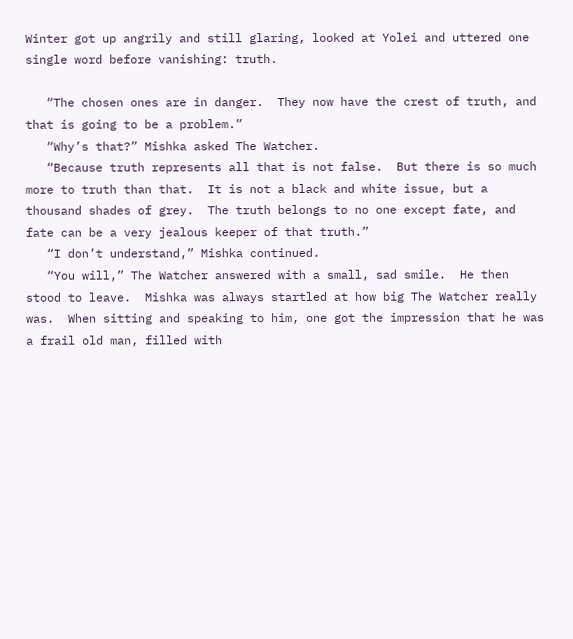Winter got up angrily and still glaring, looked at Yolei and uttered one single word before vanishing: truth.

   “The chosen ones are in danger.  They now have the crest of truth, and that is going to be a problem.”
   “Why’s that?” Mishka asked The Watcher.
   “Because truth represents all that is not false.  But there is so much more to truth than that.  It is not a black and white issue, but a thousand shades of grey.  The truth belongs to no one except fate, and fate can be a very jealous keeper of that truth.”
   “I don’t understand,” Mishka continued.
   “You will,” The Watcher answered with a small, sad smile.  He then stood to leave.  Mishka was always startled at how big The Watcher really was.  When sitting and speaking to him, one got the impression that he was a frail old man, filled with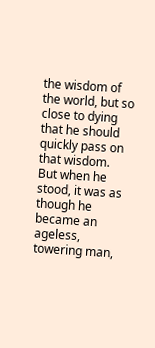the wisdom of the world, but so close to dying that he should quickly pass on that wisdom.  But when he stood, it was as though he became an ageless, towering man,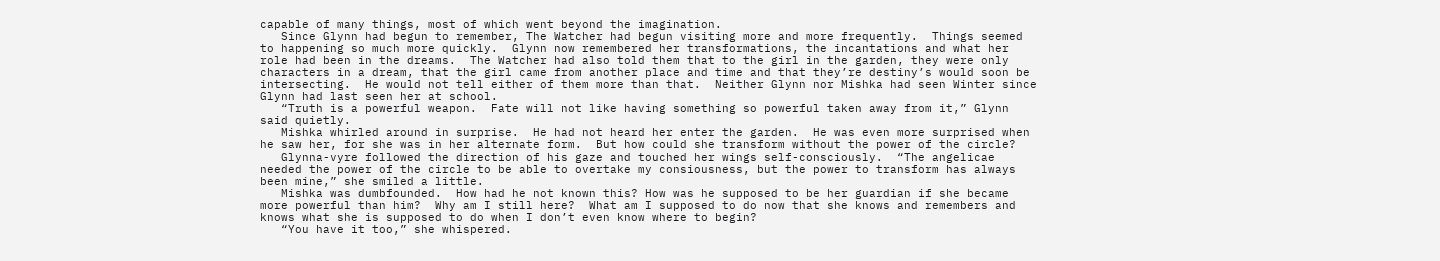capable of many things, most of which went beyond the imagination.
   Since Glynn had begun to remember, The Watcher had begun visiting more and more frequently.  Things seemed to happening so much more quickly.  Glynn now remembered her transformations, the incantations and what her role had been in the dreams.  The Watcher had also told them that to the girl in the garden, they were only characters in a dream, that the girl came from another place and time and that they’re destiny’s would soon be intersecting.  He would not tell either of them more than that.  Neither Glynn nor Mishka had seen Winter since Glynn had last seen her at school.
   “Truth is a powerful weapon.  Fate will not like having something so powerful taken away from it,” Glynn said quietly.
   Mishka whirled around in surprise.  He had not heard her enter the garden.  He was even more surprised when he saw her, for she was in her alternate form.  But how could she transform without the power of the circle?
   Glynna-vyre followed the direction of his gaze and touched her wings self-consciously.  “The angelicae needed the power of the circle to be able to overtake my consiousness, but the power to transform has always been mine,” she smiled a little.
   Mishka was dumbfounded.  How had he not known this? How was he supposed to be her guardian if she became more powerful than him?  Why am I still here?  What am I supposed to do now that she knows and remembers and knows what she is supposed to do when I don’t even know where to begin?
   “You have it too,” she whispered.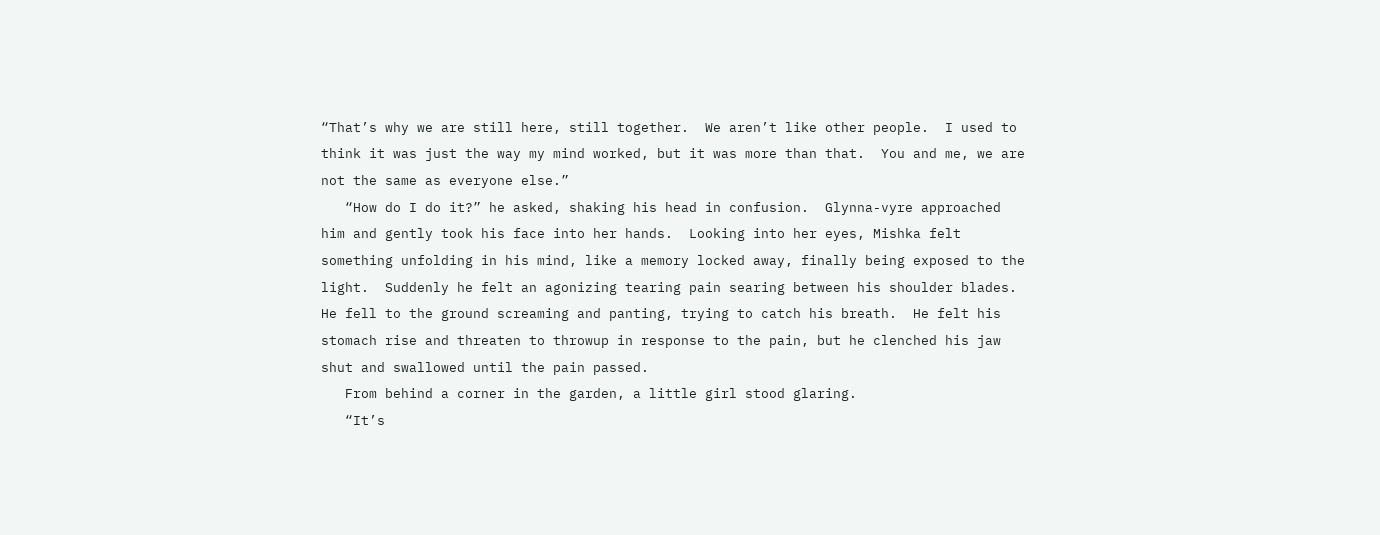“That’s why we are still here, still together.  We aren’t like other people.  I used to think it was just the way my mind worked, but it was more than that.  You and me, we are not the same as everyone else.”
   “How do I do it?” he asked, shaking his head in confusion.  Glynna-vyre approached him and gently took his face into her hands.  Looking into her eyes, Mishka felt something unfolding in his mind, like a memory locked away, finally being exposed to the light.  Suddenly he felt an agonizing tearing pain searing between his shoulder blades.  He fell to the ground screaming and panting, trying to catch his breath.  He felt his stomach rise and threaten to throwup in response to the pain, but he clenched his jaw shut and swallowed until the pain passed.
   From behind a corner in the garden, a little girl stood glaring.
   “It’s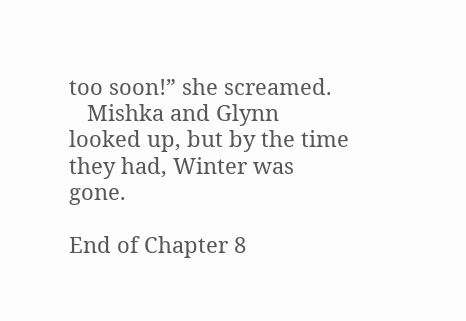too soon!” she screamed.
   Mishka and Glynn looked up, but by the time they had, Winter was gone.

End of Chapter 8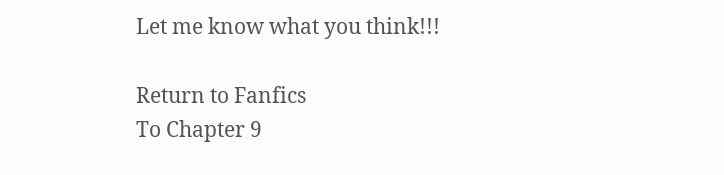Let me know what you think!!!

Return to Fanfics
To Chapter 9